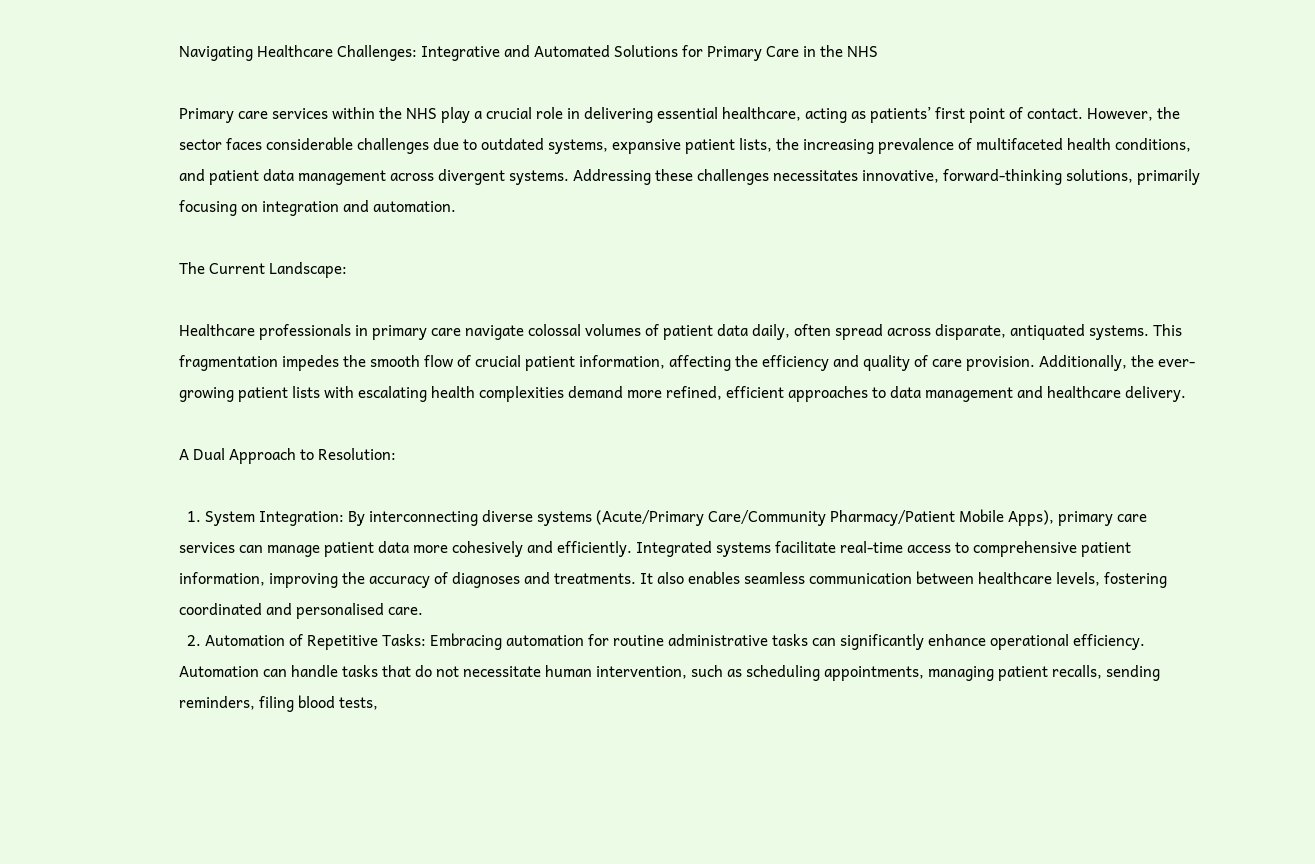Navigating Healthcare Challenges: Integrative and Automated Solutions for Primary Care in the NHS

Primary care services within the NHS play a crucial role in delivering essential healthcare, acting as patients’ first point of contact. However, the sector faces considerable challenges due to outdated systems, expansive patient lists, the increasing prevalence of multifaceted health conditions, and patient data management across divergent systems. Addressing these challenges necessitates innovative, forward-thinking solutions, primarily focusing on integration and automation.

The Current Landscape:

Healthcare professionals in primary care navigate colossal volumes of patient data daily, often spread across disparate, antiquated systems. This fragmentation impedes the smooth flow of crucial patient information, affecting the efficiency and quality of care provision. Additionally, the ever-growing patient lists with escalating health complexities demand more refined, efficient approaches to data management and healthcare delivery.

A Dual Approach to Resolution:

  1. System Integration: By interconnecting diverse systems (Acute/Primary Care/Community Pharmacy/Patient Mobile Apps), primary care services can manage patient data more cohesively and efficiently. Integrated systems facilitate real-time access to comprehensive patient information, improving the accuracy of diagnoses and treatments. It also enables seamless communication between healthcare levels, fostering coordinated and personalised care.
  2. Automation of Repetitive Tasks: Embracing automation for routine administrative tasks can significantly enhance operational efficiency. Automation can handle tasks that do not necessitate human intervention, such as scheduling appointments, managing patient recalls, sending reminders, filing blood tests,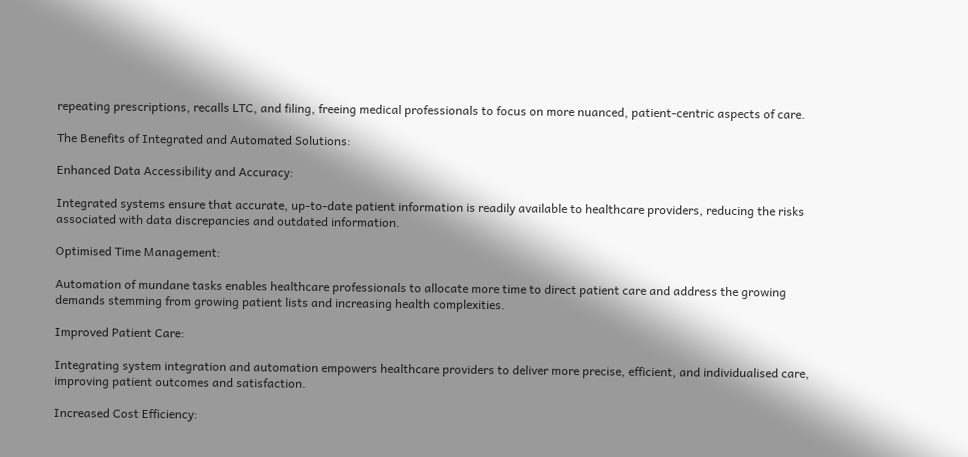repeating prescriptions, recalls LTC, and filing, freeing medical professionals to focus on more nuanced, patient-centric aspects of care.

The Benefits of Integrated and Automated Solutions:

Enhanced Data Accessibility and Accuracy:

Integrated systems ensure that accurate, up-to-date patient information is readily available to healthcare providers, reducing the risks associated with data discrepancies and outdated information.

Optimised Time Management:

Automation of mundane tasks enables healthcare professionals to allocate more time to direct patient care and address the growing demands stemming from growing patient lists and increasing health complexities.

Improved Patient Care:

Integrating system integration and automation empowers healthcare providers to deliver more precise, efficient, and individualised care, improving patient outcomes and satisfaction.

Increased Cost Efficiency: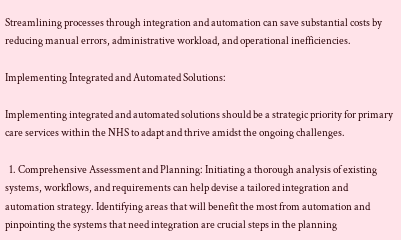Streamlining processes through integration and automation can save substantial costs by reducing manual errors, administrative workload, and operational inefficiencies.

Implementing Integrated and Automated Solutions:

Implementing integrated and automated solutions should be a strategic priority for primary care services within the NHS to adapt and thrive amidst the ongoing challenges.

  1. Comprehensive Assessment and Planning: Initiating a thorough analysis of existing systems, workflows, and requirements can help devise a tailored integration and automation strategy. Identifying areas that will benefit the most from automation and pinpointing the systems that need integration are crucial steps in the planning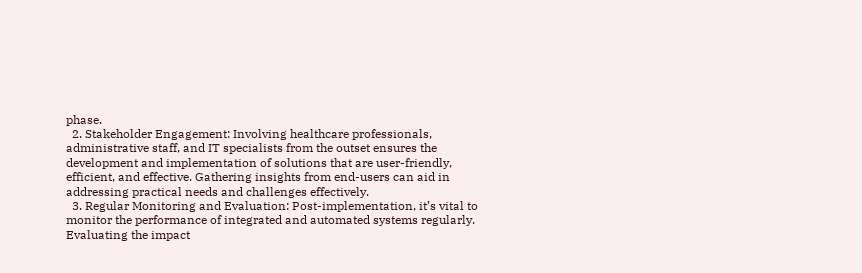phase.
  2. Stakeholder Engagement: Involving healthcare professionals, administrative staff, and IT specialists from the outset ensures the development and implementation of solutions that are user-friendly, efficient, and effective. Gathering insights from end-users can aid in addressing practical needs and challenges effectively.
  3. Regular Monitoring and Evaluation: Post-implementation, it’s vital to monitor the performance of integrated and automated systems regularly. Evaluating the impact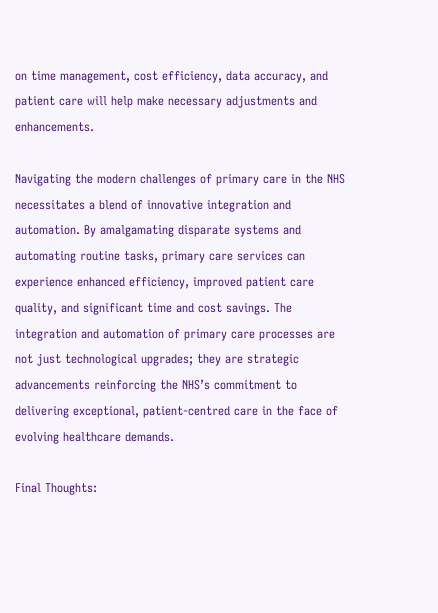on time management, cost efficiency, data accuracy, and patient care will help make necessary adjustments and enhancements.

Navigating the modern challenges of primary care in the NHS necessitates a blend of innovative integration and automation. By amalgamating disparate systems and automating routine tasks, primary care services can experience enhanced efficiency, improved patient care quality, and significant time and cost savings. The integration and automation of primary care processes are not just technological upgrades; they are strategic advancements reinforcing the NHS’s commitment to delivering exceptional, patient-centred care in the face of evolving healthcare demands.

Final Thoughts: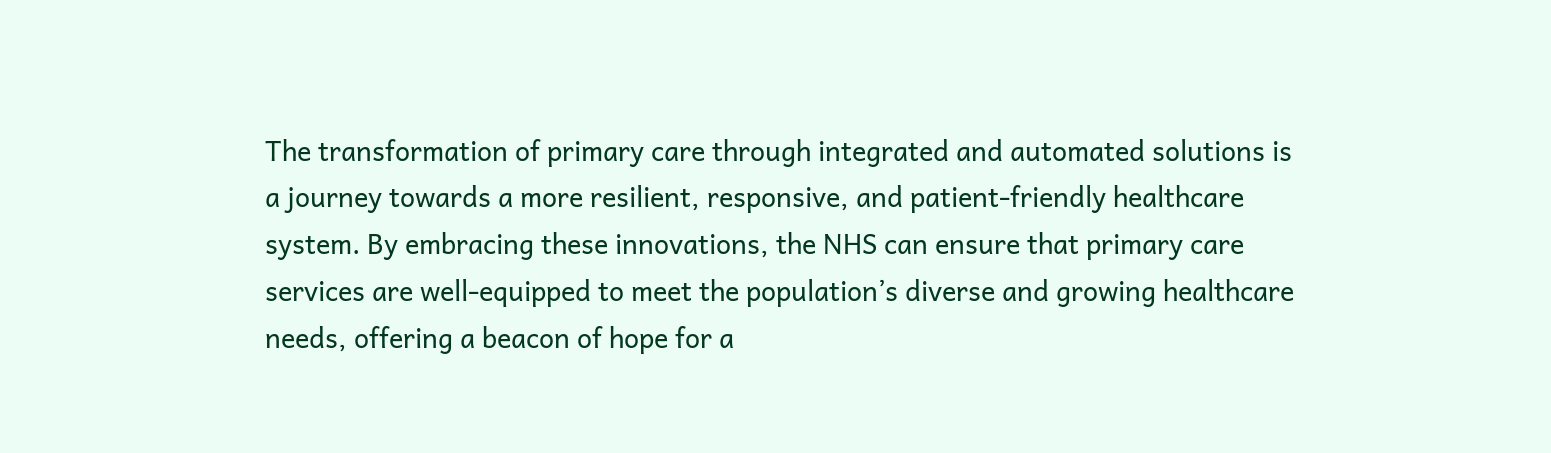The transformation of primary care through integrated and automated solutions is a journey towards a more resilient, responsive, and patient-friendly healthcare system. By embracing these innovations, the NHS can ensure that primary care services are well-equipped to meet the population’s diverse and growing healthcare needs, offering a beacon of hope for a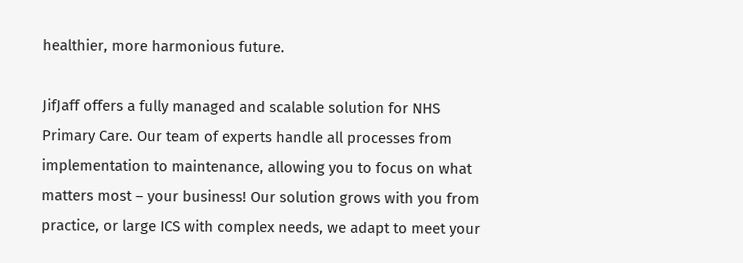healthier, more harmonious future.

JifJaff offers a fully managed and scalable solution for NHS Primary Care. Our team of experts handle all processes from implementation to maintenance, allowing you to focus on what matters most – your business! Our solution grows with you from practice, or large ICS with complex needs, we adapt to meet your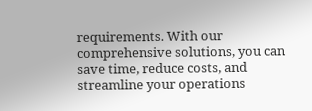requirements. With our comprehensive solutions, you can save time, reduce costs, and streamline your operations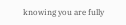knowing you are fully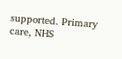supported. Primary care, NHS